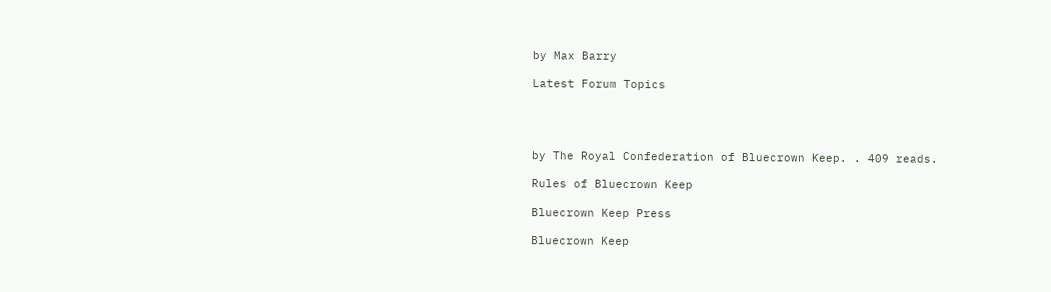by Max Barry

Latest Forum Topics




by The Royal Confederation of Bluecrown Keep. . 409 reads.

Rules of Bluecrown Keep

Bluecrown Keep Press

Bluecrown Keep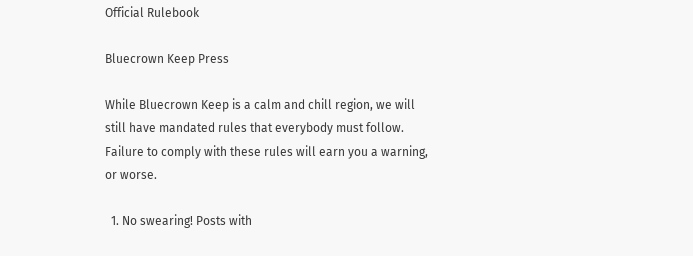Official Rulebook

Bluecrown Keep Press

While Bluecrown Keep is a calm and chill region, we will still have mandated rules that everybody must follow. Failure to comply with these rules will earn you a warning, or worse.

  1. No swearing! Posts with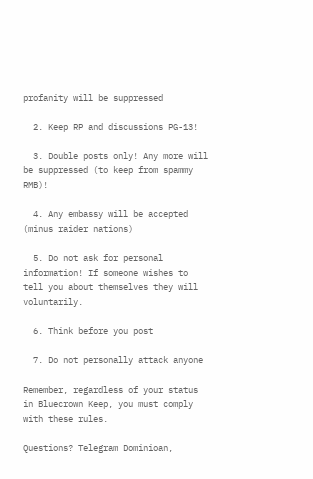profanity will be suppressed

  2. Keep RP and discussions PG-13!

  3. Double posts only! Any more will be suppressed (to keep from spammy RMB)!

  4. Any embassy will be accepted (minus raider nations)

  5. Do not ask for personal information! If someone wishes to tell you about themselves they will voluntarily.

  6. Think before you post

  7. Do not personally attack anyone

Remember, regardless of your status in Bluecrown Keep, you must comply with these rules.

Questions? Telegram Dominioan,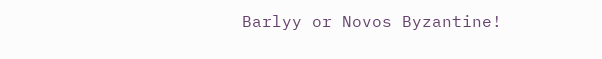Barlyy or Novos Byzantine!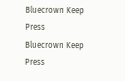Bluecrown Keep Press
Bluecrown Keep Press